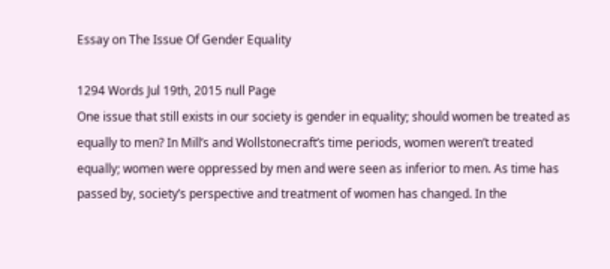Essay on The Issue Of Gender Equality

1294 Words Jul 19th, 2015 null Page
One issue that still exists in our society is gender in equality; should women be treated as equally to men? In Mill’s and Wollstonecraft’s time periods, women weren’t treated equally; women were oppressed by men and were seen as inferior to men. As time has passed by, society’s perspective and treatment of women has changed. In the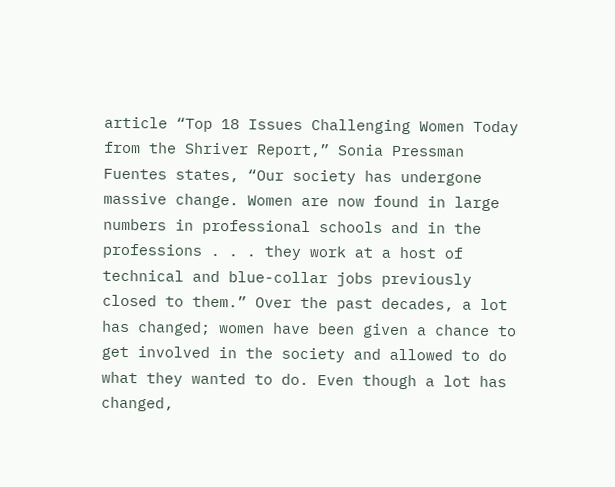article “Top 18 Issues Challenging Women Today from the Shriver Report,” Sonia Pressman Fuentes states, “Our society has undergone massive change. Women are now found in large numbers in professional schools and in the professions . . . they work at a host of technical and blue-collar jobs previously closed to them.” Over the past decades, a lot has changed; women have been given a chance to get involved in the society and allowed to do what they wanted to do. Even though a lot has changed,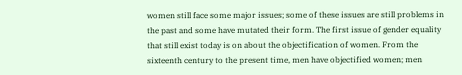women still face some major issues; some of these issues are still problems in the past and some have mutated their form. The first issue of gender equality that still exist today is on about the objectification of women. From the sixteenth century to the present time, men have objectified women; men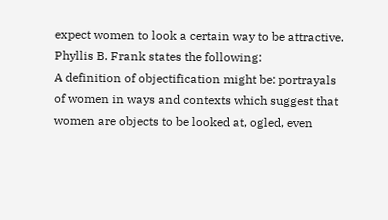expect women to look a certain way to be attractive. Phyllis B. Frank states the following:
A definition of objectification might be: portrayals of women in ways and contexts which suggest that women are objects to be looked at, ogled, even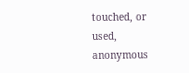touched, or used, anonymous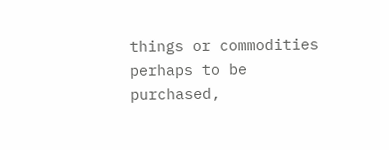things or commodities perhaps to be purchased,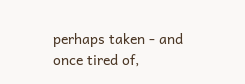perhaps taken - and once tired of,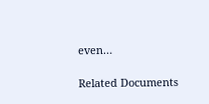even…

Related Documents